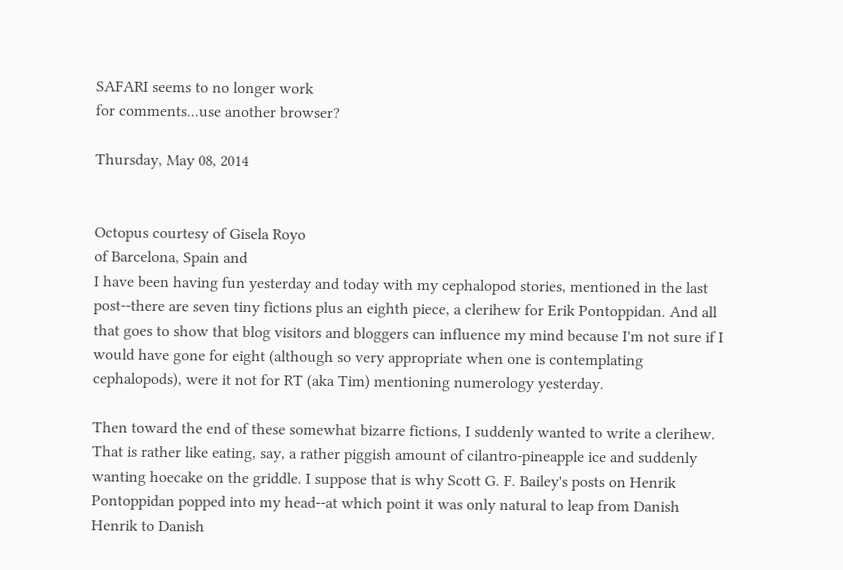SAFARI seems to no longer work
for comments...use another browser?

Thursday, May 08, 2014


Octopus courtesy of Gisela Royo
of Barcelona, Spain and
I have been having fun yesterday and today with my cephalopod stories, mentioned in the last post--there are seven tiny fictions plus an eighth piece, a clerihew for Erik Pontoppidan. And all that goes to show that blog visitors and bloggers can influence my mind because I'm not sure if I would have gone for eight (although so very appropriate when one is contemplating cephalopods), were it not for RT (aka Tim) mentioning numerology yesterday.

Then toward the end of these somewhat bizarre fictions, I suddenly wanted to write a clerihew. That is rather like eating, say, a rather piggish amount of cilantro-pineapple ice and suddenly wanting hoecake on the griddle. I suppose that is why Scott G. F. Bailey's posts on Henrik Pontoppidan popped into my head--at which point it was only natural to leap from Danish Henrik to Danish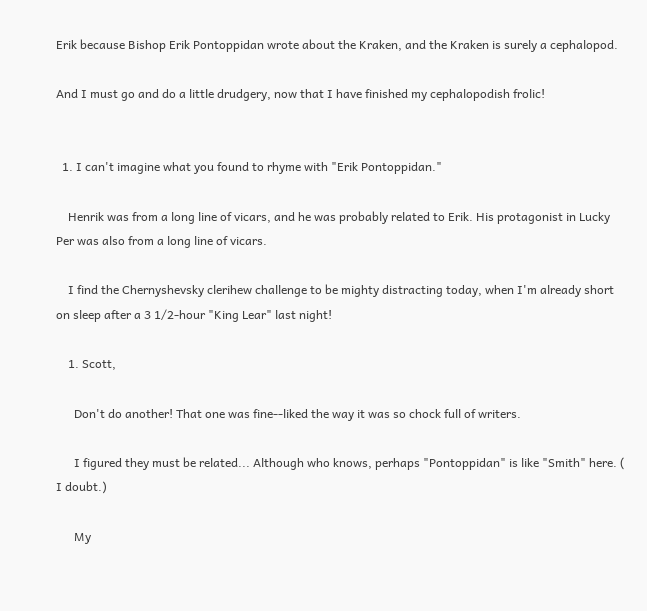Erik because Bishop Erik Pontoppidan wrote about the Kraken, and the Kraken is surely a cephalopod.

And I must go and do a little drudgery, now that I have finished my cephalopodish frolic!


  1. I can't imagine what you found to rhyme with "Erik Pontoppidan."

    Henrik was from a long line of vicars, and he was probably related to Erik. His protagonist in Lucky Per was also from a long line of vicars.

    I find the Chernyshevsky clerihew challenge to be mighty distracting today, when I'm already short on sleep after a 3 1/2-hour "King Lear" last night!

    1. Scott,

      Don't do another! That one was fine--liked the way it was so chock full of writers.

      I figured they must be related... Although who knows, perhaps "Pontoppidan" is like "Smith" here. ( I doubt.)

      My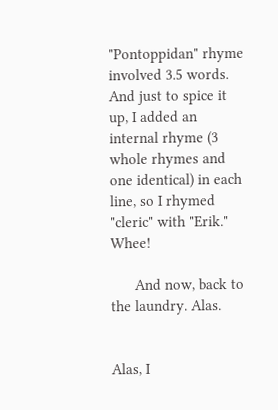"Pontoppidan" rhyme involved 3.5 words. And just to spice it up, I added an internal rhyme (3 whole rhymes and one identical) in each line, so I rhymed "cleric" with "Erik." Whee!

      And now, back to the laundry. Alas.


Alas, I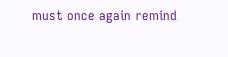must once again remind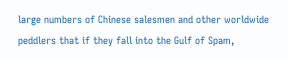large numbers of Chinese salesmen and other worldwide peddlers that if they fall into the Gulf of Spam,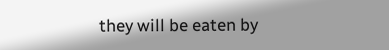they will be eaten by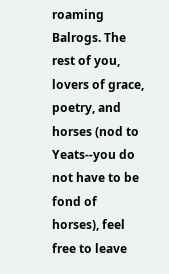roaming Balrogs. The rest of you, lovers of grace, poetry, and horses (nod to Yeats--you do not have to be fond of horses), feel free to leave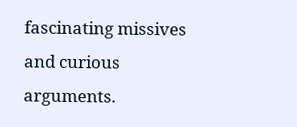fascinating missives and curious arguments.